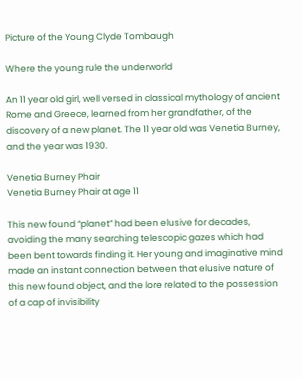Picture of the Young Clyde Tombaugh

Where the young rule the underworld

An 11 year old girl, well versed in classical mythology of ancient Rome and Greece, learned from her grandfather, of the discovery of a new planet. The 11 year old was Venetia Burney, and the year was 1930.

Venetia Burney Phair
Venetia Burney Phair at age 11

This new found “planet” had been elusive for decades, avoiding the many searching telescopic gazes which had been bent towards finding it. Her young and imaginative mind made an instant connection between that elusive nature of this new found object, and the lore related to the possession of a cap of invisibility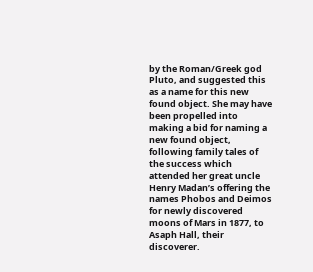by the Roman/Greek god Pluto, and suggested this as a name for this new found object. She may have been propelled into making a bid for naming a new found object, following family tales of the success which attended her great uncle Henry Madan’s offering the names Phobos and Deimos for newly discovered moons of Mars in 1877, to Asaph Hall, their discoverer.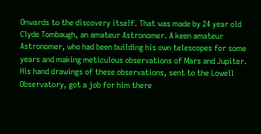Onwards to the discovery itself. That was made by 24 year old Clyde Tombaugh, an amateur Astronomer. A keen amateur Astronomer, who had been building his own telescopes for some years and making meticulous observations of Mars and Jupiter. His hand drawings of these observations, sent to the Lowell Observatory, got a job for him there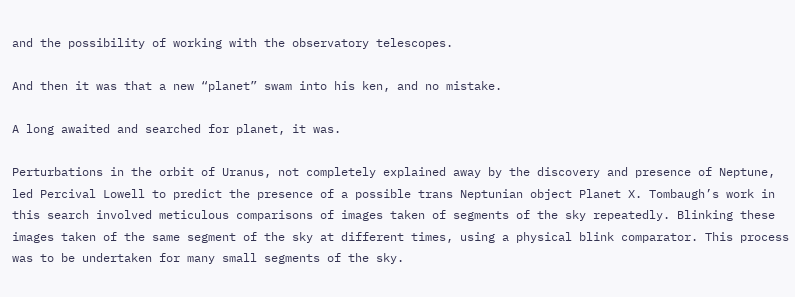and the possibility of working with the observatory telescopes.

And then it was that a new “planet” swam into his ken, and no mistake.

A long awaited and searched for planet, it was.

Perturbations in the orbit of Uranus, not completely explained away by the discovery and presence of Neptune, led Percival Lowell to predict the presence of a possible trans Neptunian object Planet X. Tombaugh’s work in this search involved meticulous comparisons of images taken of segments of the sky repeatedly. Blinking these images taken of the same segment of the sky at different times, using a physical blink comparator. This process was to be undertaken for many small segments of the sky.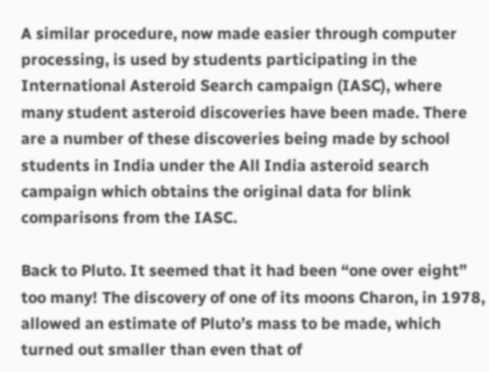A similar procedure, now made easier through computer processing, is used by students participating in the International Asteroid Search campaign (IASC), where many student asteroid discoveries have been made. There are a number of these discoveries being made by school students in India under the All India asteroid search campaign which obtains the original data for blink comparisons from the IASC.

Back to Pluto. It seemed that it had been “one over eight” too many! The discovery of one of its moons Charon, in 1978, allowed an estimate of Pluto’s mass to be made, which turned out smaller than even that of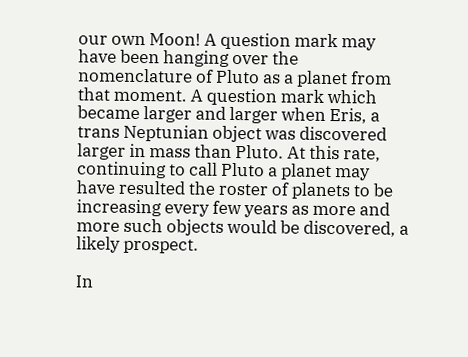our own Moon! A question mark may have been hanging over the nomenclature of Pluto as a planet from that moment. A question mark which became larger and larger when Eris, a trans Neptunian object was discovered larger in mass than Pluto. At this rate, continuing to call Pluto a planet may have resulted the roster of planets to be increasing every few years as more and more such objects would be discovered, a likely prospect.

In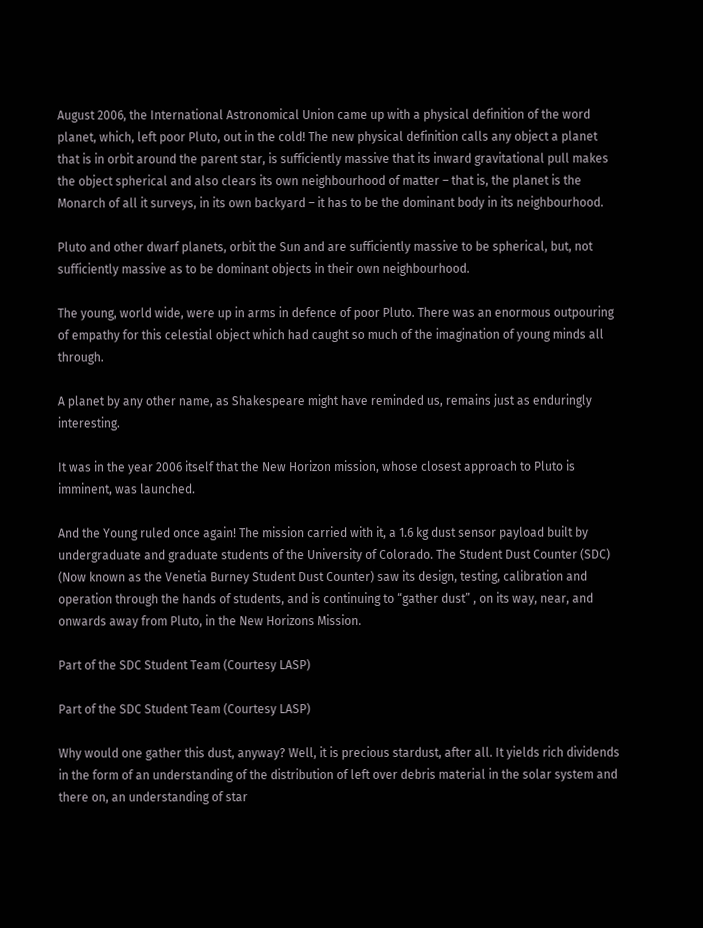August 2006, the International Astronomical Union came up with a physical definition of the word planet, which, left poor Pluto, out in the cold! The new physical definition calls any object a planet that is in orbit around the parent star, is sufficiently massive that its inward gravitational pull makes the object spherical and also clears its own neighbourhood of matter – that is, the planet is the Monarch of all it surveys, in its own backyard – it has to be the dominant body in its neighbourhood.

Pluto and other dwarf planets, orbit the Sun and are sufficiently massive to be spherical, but, not sufficiently massive as to be dominant objects in their own neighbourhood.

The young, world wide, were up in arms in defence of poor Pluto. There was an enormous outpouring of empathy for this celestial object which had caught so much of the imagination of young minds all through.

A planet by any other name, as Shakespeare might have reminded us, remains just as enduringly interesting.

It was in the year 2006 itself that the New Horizon mission, whose closest approach to Pluto is imminent, was launched.

And the Young ruled once again! The mission carried with it, a 1.6 kg dust sensor payload built by undergraduate and graduate students of the University of Colorado. The Student Dust Counter (SDC) (Now known as the Venetia Burney Student Dust Counter) saw its design, testing, calibration and operation through the hands of students, and is continuing to “gather dust” , on its way, near, and onwards away from Pluto, in the New Horizons Mission.

Part of the SDC Student Team (Courtesy LASP)

Part of the SDC Student Team (Courtesy LASP)

Why would one gather this dust, anyway? Well, it is precious stardust, after all. It yields rich dividends in the form of an understanding of the distribution of left over debris material in the solar system and there on, an understanding of star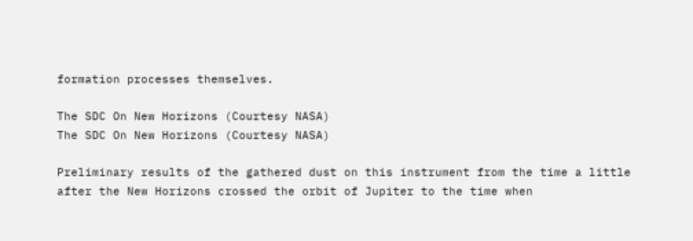formation processes themselves.

The SDC On New Horizons (Courtesy NASA)
The SDC On New Horizons (Courtesy NASA)

Preliminary results of the gathered dust on this instrument from the time a little after the New Horizons crossed the orbit of Jupiter to the time when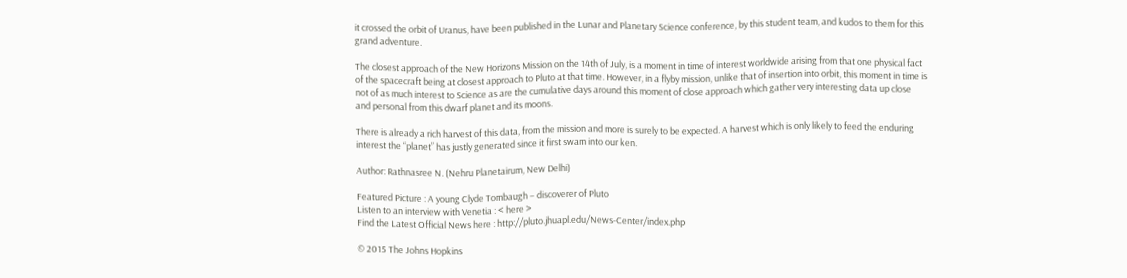it crossed the orbit of Uranus, have been published in the Lunar and Planetary Science conference, by this student team, and kudos to them for this grand adventure.

The closest approach of the New Horizons Mission on the 14th of July, is a moment in time of interest worldwide arising from that one physical fact of the spacecraft being at closest approach to Pluto at that time. However, in a flyby mission, unlike that of insertion into orbit, this moment in time is not of as much interest to Science as are the cumulative days around this moment of close approach which gather very interesting data up close and personal from this dwarf planet and its moons.

There is already a rich harvest of this data, from the mission and more is surely to be expected. A harvest which is only likely to feed the enduring interest the “planet” has justly generated since it first swam into our ken.

Author: Rathnasree N. (Nehru Planetairum, New Delhi)

Featured Picture : A young Clyde Tombaugh – discoverer of Pluto
Listen to an interview with Venetia : < here >
Find the Latest Official News here : http://pluto.jhuapl.edu/News-Center/index.php

© 2015 The Johns Hopkins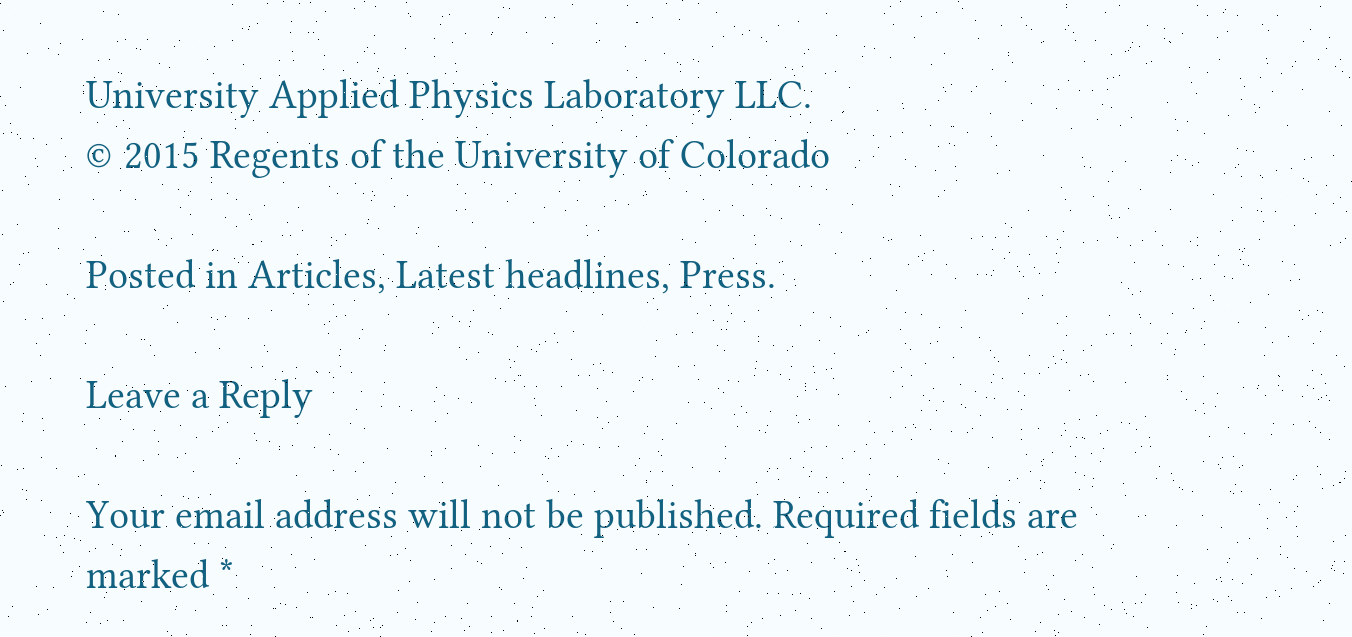University Applied Physics Laboratory LLC.
© 2015 Regents of the University of Colorado

Posted in Articles, Latest headlines, Press.

Leave a Reply

Your email address will not be published. Required fields are marked *